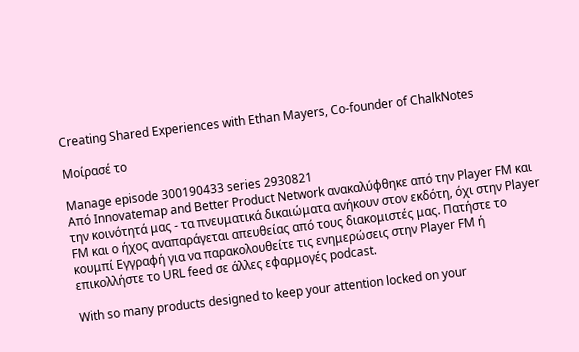Creating Shared Experiences with Ethan Mayers, Co-founder of ChalkNotes

Μοίρασέ το

Manage episode 300190433 series 2930821
Από Innovatemap and Better Product Network ανακαλύφθηκε από την Player FM και την κοινότητά μας - τα πνευματικά δικαιώματα ανήκουν στον εκδότη, όχι στην Player FM και ο ήχος αναπαράγεται απευθείας από τους διακομιστές μας. Πατήστε το κουμπί Εγγραφή για να παρακολουθείτε τις ενημερώσεις στην Player FM ή επικολλήστε το URL feed σε άλλες εφαρμογές podcast.

With so many products designed to keep your attention locked on your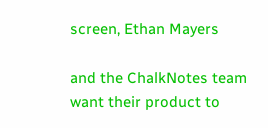screen, Ethan Mayers

and the ChalkNotes team want their product to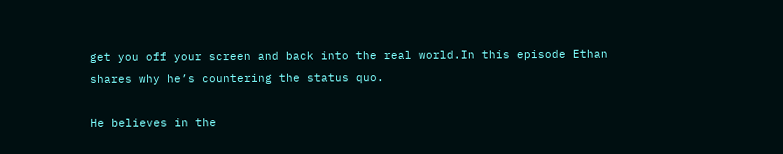get you off your screen and back into the real world.In this episode Ethan shares why he’s countering the status quo.

He believes in the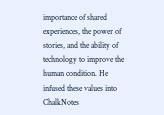importance of shared experiences, the power of stories, and the ability of technology to improve the human condition. He infused these values into ChalkNotes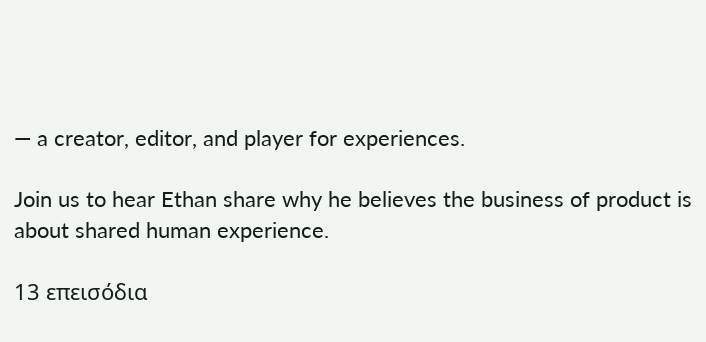— a creator, editor, and player for experiences.

Join us to hear Ethan share why he believes the business of product is about shared human experience.

13 επεισόδια